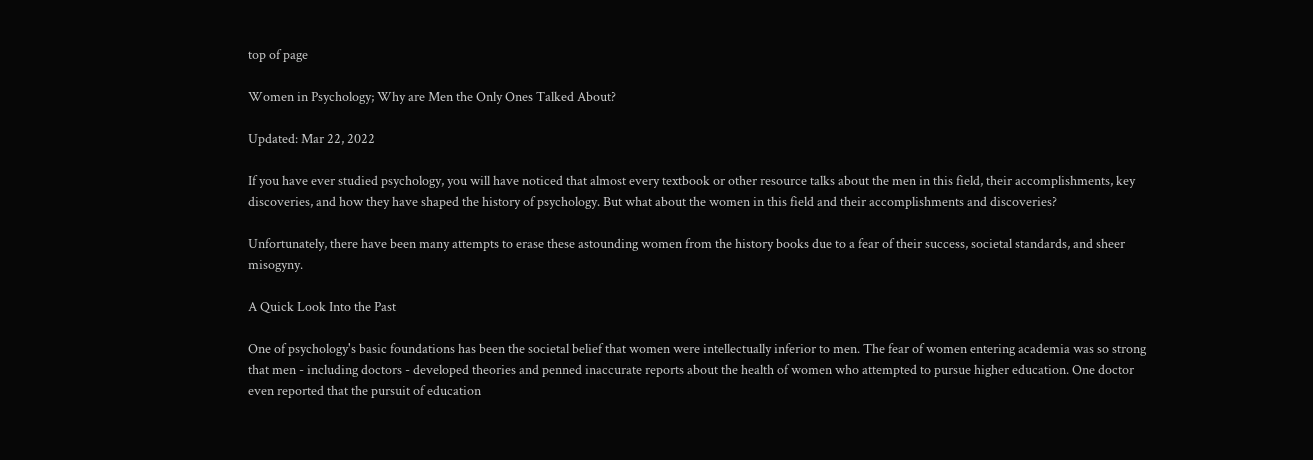top of page

Women in Psychology; Why are Men the Only Ones Talked About?

Updated: Mar 22, 2022

If you have ever studied psychology, you will have noticed that almost every textbook or other resource talks about the men in this field, their accomplishments, key discoveries, and how they have shaped the history of psychology. But what about the women in this field and their accomplishments and discoveries?

Unfortunately, there have been many attempts to erase these astounding women from the history books due to a fear of their success, societal standards, and sheer misogyny.

A Quick Look Into the Past

One of psychology's basic foundations has been the societal belief that women were intellectually inferior to men. The fear of women entering academia was so strong that men - including doctors - developed theories and penned inaccurate reports about the health of women who attempted to pursue higher education. One doctor even reported that the pursuit of education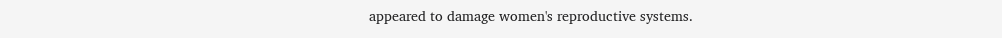appeared to damage women's reproductive systems.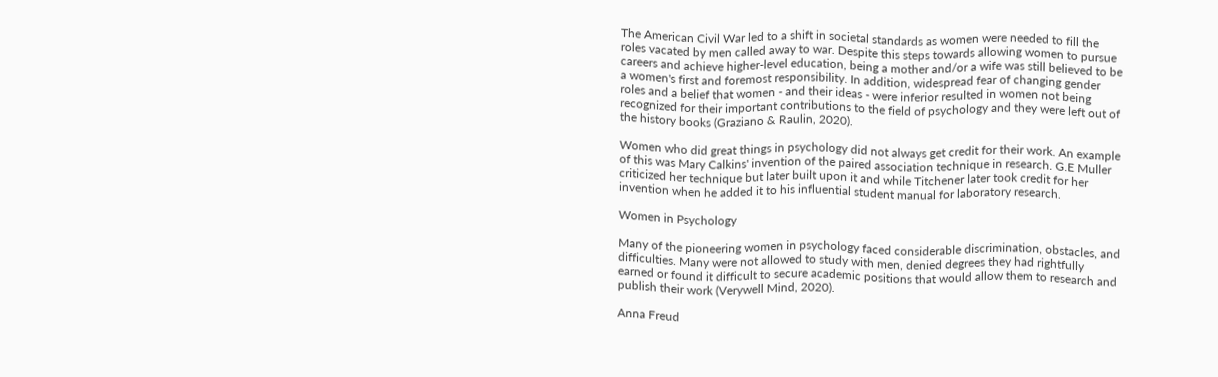The American Civil War led to a shift in societal standards as women were needed to fill the roles vacated by men called away to war. Despite this steps towards allowing women to pursue careers and achieve higher-level education, being a mother and/or a wife was still believed to be a women's first and foremost responsibility. In addition, widespread fear of changing gender roles and a belief that women - and their ideas - were inferior resulted in women not being recognized for their important contributions to the field of psychology and they were left out of the history books (Graziano & Raulin, 2020).

Women who did great things in psychology did not always get credit for their work. An example of this was Mary Calkins' invention of the paired association technique in research. G.E Muller criticized her technique but later built upon it and while Titchener later took credit for her invention when he added it to his influential student manual for laboratory research.

Women in Psychology

Many of the pioneering women in psychology faced considerable discrimination, obstacles, and difficulties. Many were not allowed to study with men, denied degrees they had rightfully earned or found it difficult to secure academic positions that would allow them to research and publish their work (Verywell Mind, 2020).

Anna Freud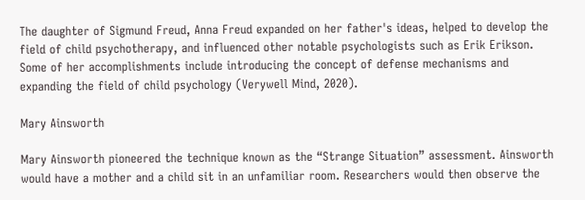The daughter of Sigmund Freud, Anna Freud expanded on her father's ideas, helped to develop the field of child psychotherapy, and influenced other notable psychologists such as Erik Erikson. Some of her accomplishments include introducing the concept of defense mechanisms and expanding the field of child psychology (Verywell Mind, 2020).

Mary Ainsworth

Mary Ainsworth pioneered the technique known as the “Strange Situation” assessment. Ainsworth would have a mother and a child sit in an unfamiliar room. Researchers would then observe the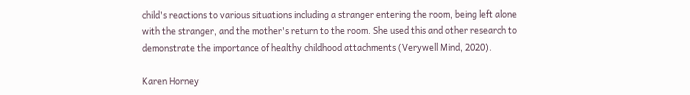child's reactions to various situations including a stranger entering the room, being left alone with the stranger, and the mother's return to the room. She used this and other research to demonstrate the importance of healthy childhood attachments (Verywell Mind, 2020).

Karen Horney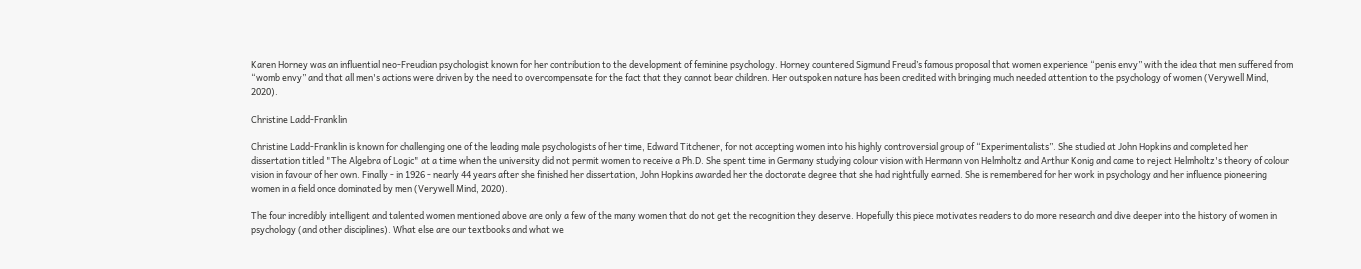Karen Horney was an influential neo-Freudian psychologist known for her contribution to the development of feminine psychology. Horney countered Sigmund Freud’s famous proposal that women experience “penis envy” with the idea that men suffered from “womb envy” and that all men's actions were driven by the need to overcompensate for the fact that they cannot bear children. Her outspoken nature has been credited with bringing much needed attention to the psychology of women (Verywell Mind, 2020).

Christine Ladd-Franklin

Christine Ladd-Franklin is known for challenging one of the leading male psychologists of her time, Edward Titchener, for not accepting women into his highly controversial group of “Experimentalists”. She studied at John Hopkins and completed her dissertation titled "The Algebra of Logic" at a time when the university did not permit women to receive a Ph.D. She spent time in Germany studying colour vision with Hermann von Helmholtz and Arthur Konig and came to reject Helmholtz's theory of colour vision in favour of her own. Finally - in 1926 - nearly 44 years after she finished her dissertation, John Hopkins awarded her the doctorate degree that she had rightfully earned. She is remembered for her work in psychology and her influence pioneering women in a field once dominated by men (Verywell Mind, 2020).

The four incredibly intelligent and talented women mentioned above are only a few of the many women that do not get the recognition they deserve. Hopefully this piece motivates readers to do more research and dive deeper into the history of women in psychology (and other disciplines). What else are our textbooks and what we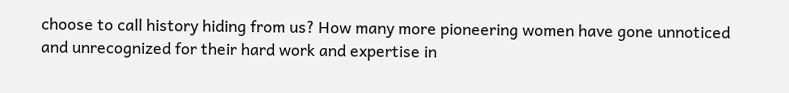choose to call history hiding from us? How many more pioneering women have gone unnoticed and unrecognized for their hard work and expertise in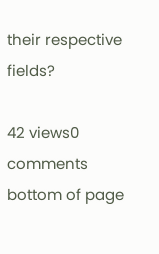their respective fields?

42 views0 comments
bottom of page